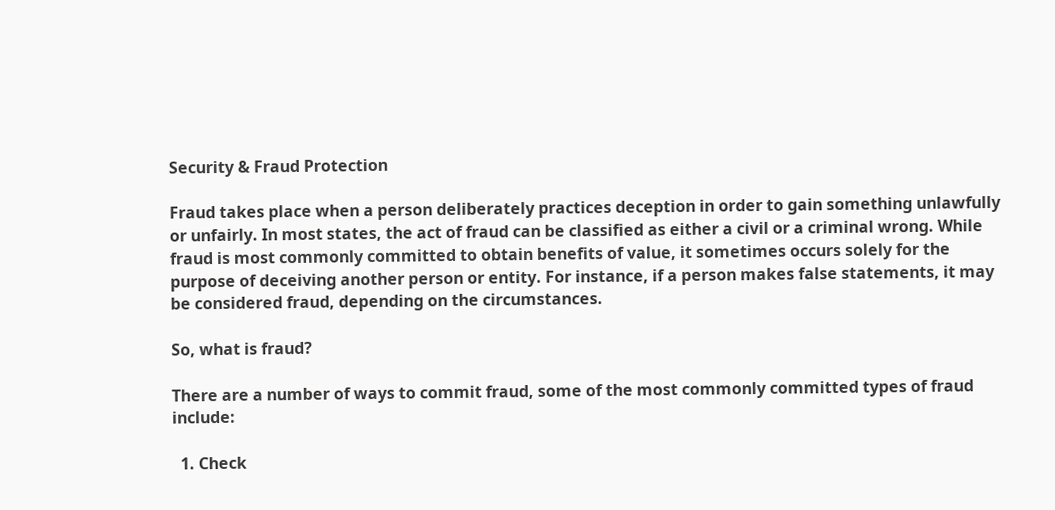Security & Fraud Protection

Fraud takes place when a person deliberately practices deception in order to gain something unlawfully or unfairly. In most states, the act of fraud can be classified as either a civil or a criminal wrong. While fraud is most commonly committed to obtain benefits of value, it sometimes occurs solely for the purpose of deceiving another person or entity. For instance, if a person makes false statements, it may be considered fraud, depending on the circumstances.

So, what is fraud?

There are a number of ways to commit fraud, some of the most commonly committed types of fraud include:

  1. Check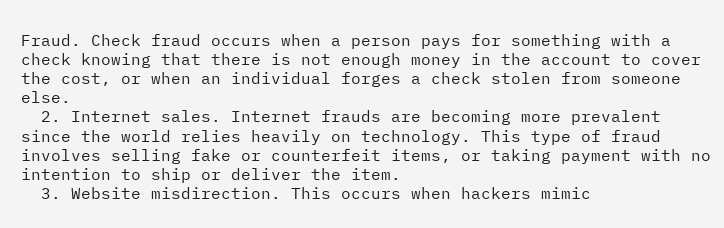Fraud. Check fraud occurs when a person pays for something with a check knowing that there is not enough money in the account to cover the cost, or when an individual forges a check stolen from someone else.
  2. Internet sales. Internet frauds are becoming more prevalent since the world relies heavily on technology. This type of fraud involves selling fake or counterfeit items, or taking payment with no intention to ship or deliver the item.
  3. Website misdirection. This occurs when hackers mimic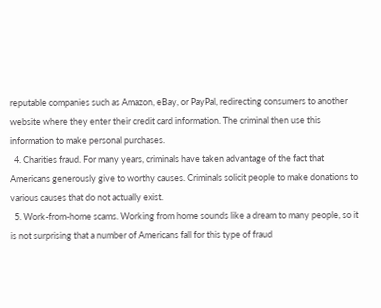reputable companies such as Amazon, eBay, or PayPal, redirecting consumers to another website where they enter their credit card information. The criminal then use this information to make personal purchases.
  4. Charities fraud. For many years, criminals have taken advantage of the fact that Americans generously give to worthy causes. Criminals solicit people to make donations to various causes that do not actually exist.
  5. Work-from-home scams. Working from home sounds like a dream to many people, so it is not surprising that a number of Americans fall for this type of fraud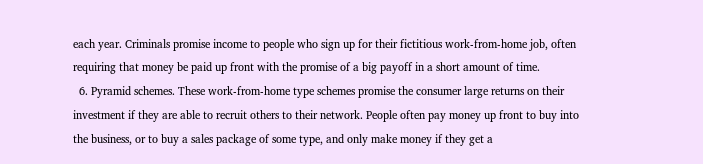each year. Criminals promise income to people who sign up for their fictitious work-from-home job, often requiring that money be paid up front with the promise of a big payoff in a short amount of time.
  6. Pyramid schemes. These work-from-home type schemes promise the consumer large returns on their investment if they are able to recruit others to their network. People often pay money up front to buy into the business, or to buy a sales package of some type, and only make money if they get a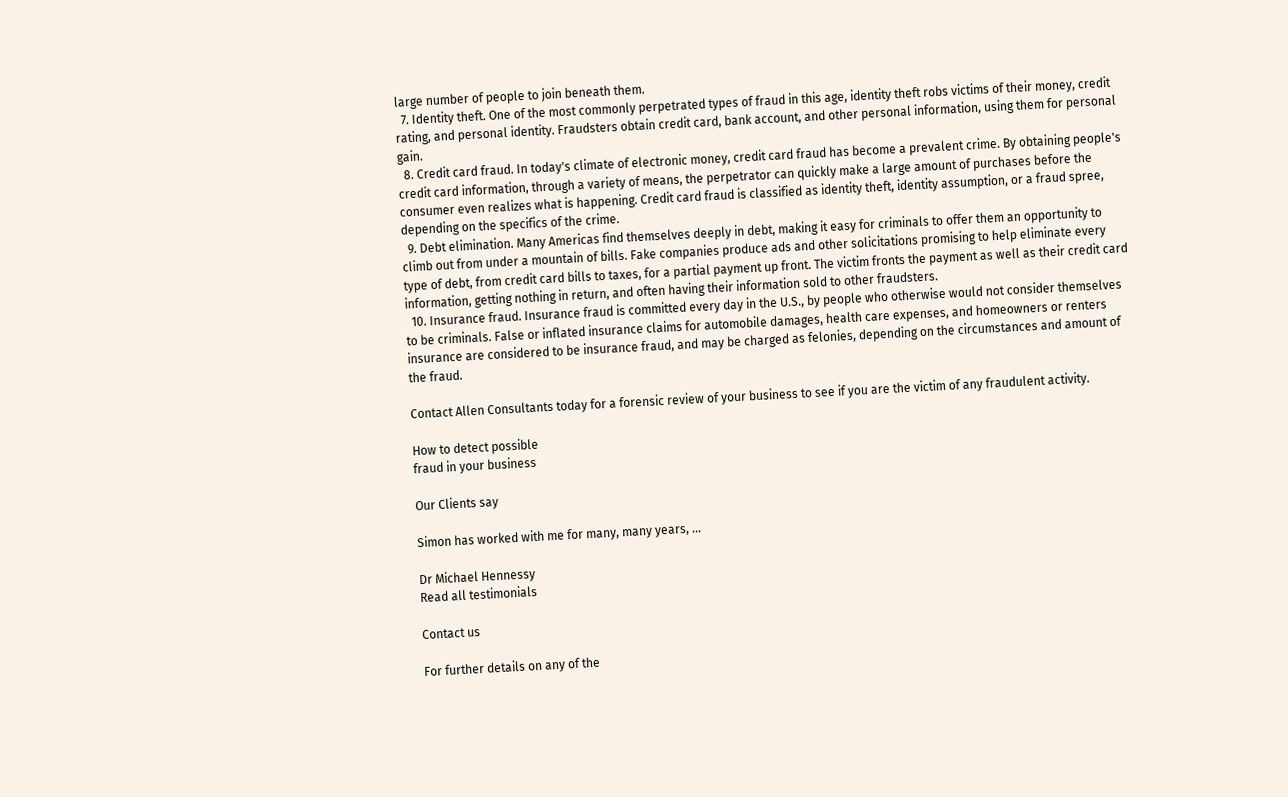large number of people to join beneath them.
  7. Identity theft. One of the most commonly perpetrated types of fraud in this age, identity theft robs victims of their money, credit rating, and personal identity. Fraudsters obtain credit card, bank account, and other personal information, using them for personal gain.
  8. Credit card fraud. In today's climate of electronic money, credit card fraud has become a prevalent crime. By obtaining people's credit card information, through a variety of means, the perpetrator can quickly make a large amount of purchases before the consumer even realizes what is happening. Credit card fraud is classified as identity theft, identity assumption, or a fraud spree, depending on the specifics of the crime.
  9. Debt elimination. Many Americas find themselves deeply in debt, making it easy for criminals to offer them an opportunity to climb out from under a mountain of bills. Fake companies produce ads and other solicitations promising to help eliminate every type of debt, from credit card bills to taxes, for a partial payment up front. The victim fronts the payment as well as their credit card information, getting nothing in return, and often having their information sold to other fraudsters.
  10. Insurance fraud. Insurance fraud is committed every day in the U.S., by people who otherwise would not consider themselves to be criminals. False or inflated insurance claims for automobile damages, health care expenses, and homeowners or renters insurance are considered to be insurance fraud, and may be charged as felonies, depending on the circumstances and amount of the fraud.

Contact Allen Consultants today for a forensic review of your business to see if you are the victim of any fraudulent activity.

How to detect possible
fraud in your business

Our Clients say

Simon has worked with me for many, many years, ...

Dr Michael Hennessy
Read all testimonials

Contact us

For further details on any of the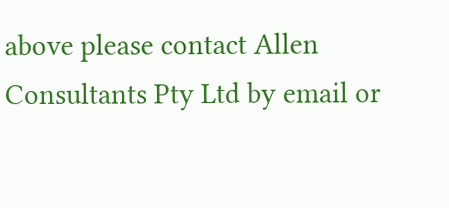above please contact Allen Consultants Pty Ltd by email or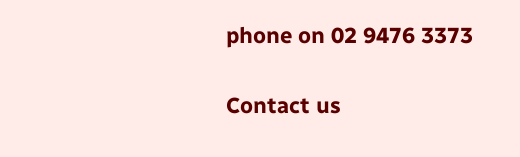phone on 02 9476 3373

Contact us